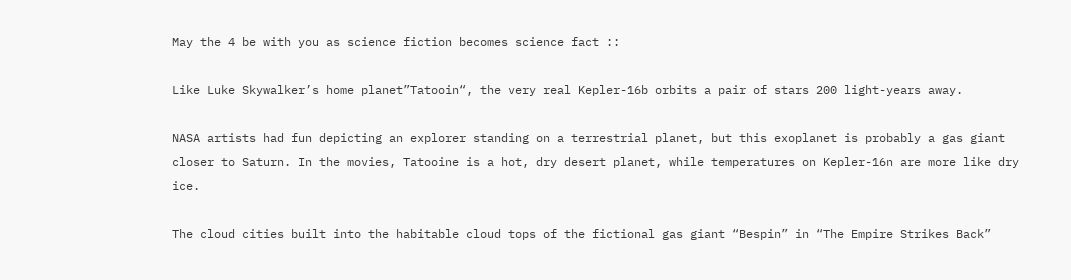May the 4 be with you as science fiction becomes science fact ::

Like Luke Skywalker’s home planet”Tatooin“, the very real Kepler-16b orbits a pair of stars 200 light-years away.

NASA artists had fun depicting an explorer standing on a terrestrial planet, but this exoplanet is probably a gas giant closer to Saturn. In the movies, Tatooine is a hot, dry desert planet, while temperatures on Kepler-16n are more like dry ice.

The cloud cities built into the habitable cloud tops of the fictional gas giant “Bespin” in “The Empire Strikes Back”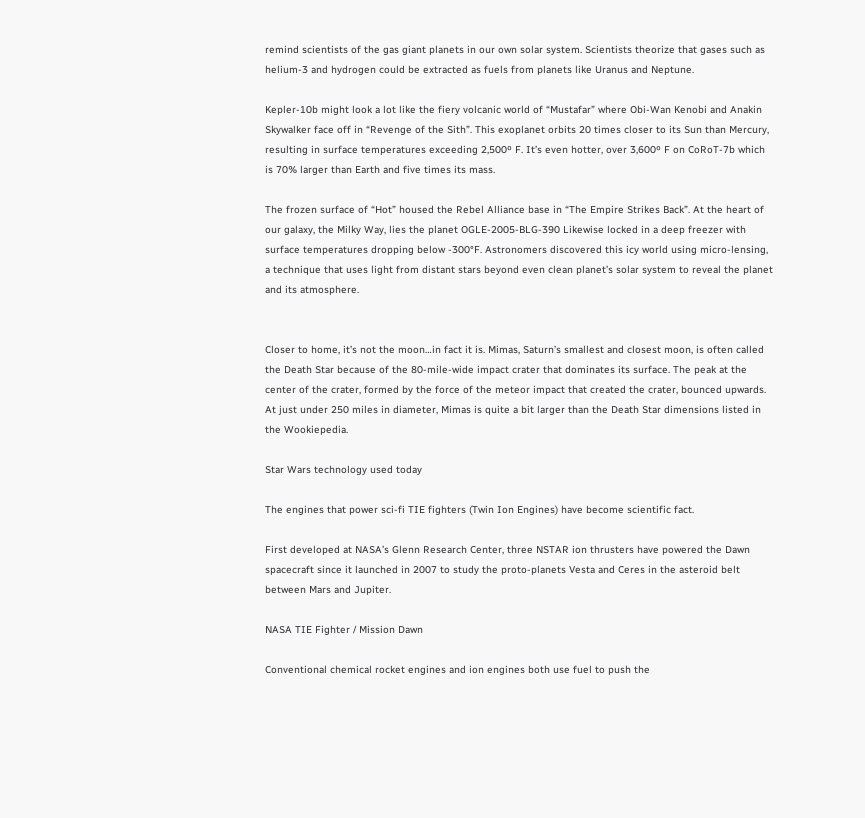remind scientists of the gas giant planets in our own solar system. Scientists theorize that gases such as helium-3 and hydrogen could be extracted as fuels from planets like Uranus and Neptune.

Kepler-10b might look a lot like the fiery volcanic world of “Mustafar” where Obi-Wan Kenobi and Anakin Skywalker face off in “Revenge of the Sith”. This exoplanet orbits 20 times closer to its Sun than Mercury, resulting in surface temperatures exceeding 2,500º F. It’s even hotter, over 3,600º F on CoRoT-7b which is 70% larger than Earth and five times its mass.

The frozen surface of “Hot” housed the Rebel Alliance base in “The Empire Strikes Back”. At the heart of our galaxy, the Milky Way, lies the planet OGLE-2005-BLG-390 Likewise locked in a deep freezer with surface temperatures dropping below -300°F. Astronomers discovered this icy world using micro-lensing, a technique that uses light from distant stars beyond even clean planet’s solar system to reveal the planet and its atmosphere.


Closer to home, it’s not the moon…in fact it is. Mimas, Saturn’s smallest and closest moon, is often called the Death Star because of the 80-mile-wide impact crater that dominates its surface. The peak at the center of the crater, formed by the force of the meteor impact that created the crater, bounced upwards. At just under 250 miles in diameter, Mimas is quite a bit larger than the Death Star dimensions listed in the Wookiepedia.

Star Wars technology used today

The engines that power sci-fi TIE fighters (Twin Ion Engines) have become scientific fact.

First developed at NASA’s Glenn Research Center, three NSTAR ion thrusters have powered the Dawn spacecraft since it launched in 2007 to study the proto-planets Vesta and Ceres in the asteroid belt between Mars and Jupiter.

NASA TIE Fighter / Mission Dawn

Conventional chemical rocket engines and ion engines both use fuel to push the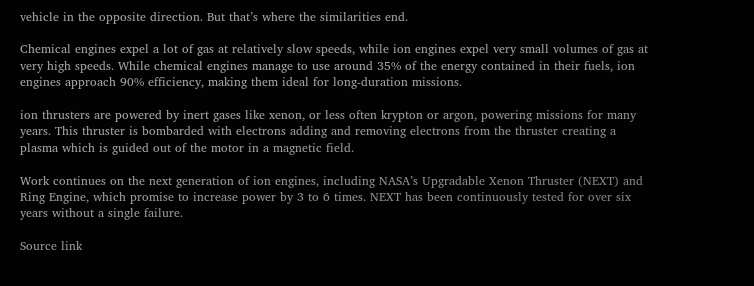vehicle in the opposite direction. But that’s where the similarities end.

Chemical engines expel a lot of gas at relatively slow speeds, while ion engines expel very small volumes of gas at very high speeds. While chemical engines manage to use around 35% of the energy contained in their fuels, ion engines approach 90% efficiency, making them ideal for long-duration missions.

ion thrusters are powered by inert gases like xenon, or less often krypton or argon, powering missions for many years. This thruster is bombarded with electrons adding and removing electrons from the thruster creating a plasma which is guided out of the motor in a magnetic field.

Work continues on the next generation of ion engines, including NASA’s Upgradable Xenon Thruster (NEXT) and Ring Engine, which promise to increase power by 3 to 6 times. NEXT has been continuously tested for over six years without a single failure.

Source link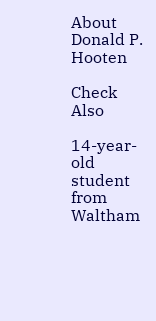About Donald P. Hooten

Check Also

14-year-old student from Waltham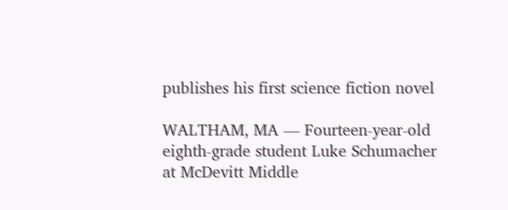publishes his first science fiction novel

WALTHAM, MA — Fourteen-year-old eighth-grade student Luke Schumacher at McDevitt Middle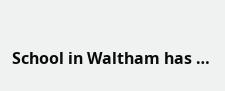School in Waltham has …